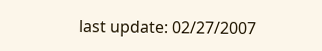last update: 02/27/2007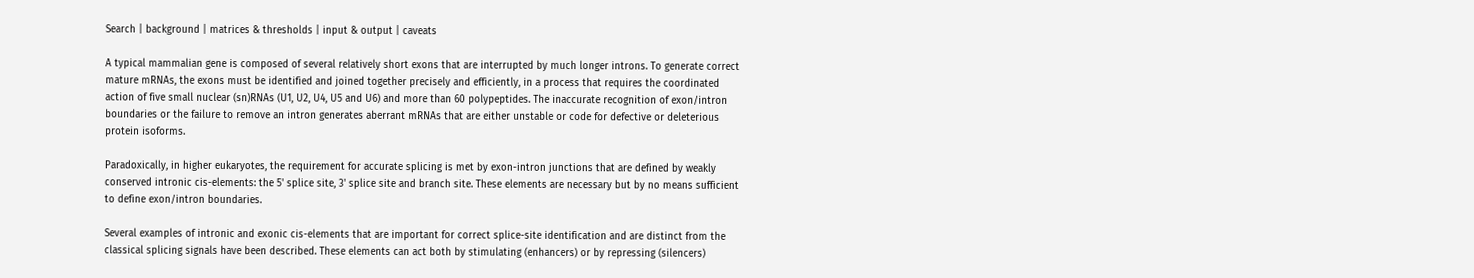Search | background | matrices & thresholds | input & output | caveats

A typical mammalian gene is composed of several relatively short exons that are interrupted by much longer introns. To generate correct mature mRNAs, the exons must be identified and joined together precisely and efficiently, in a process that requires the coordinated action of five small nuclear (sn)RNAs (U1, U2, U4, U5 and U6) and more than 60 polypeptides. The inaccurate recognition of exon/intron boundaries or the failure to remove an intron generates aberrant mRNAs that are either unstable or code for defective or deleterious protein isoforms.

Paradoxically, in higher eukaryotes, the requirement for accurate splicing is met by exon-intron junctions that are defined by weakly conserved intronic cis-elements: the 5' splice site, 3' splice site and branch site. These elements are necessary but by no means sufficient to define exon/intron boundaries.

Several examples of intronic and exonic cis-elements that are important for correct splice-site identification and are distinct from the classical splicing signals have been described. These elements can act both by stimulating (enhancers) or by repressing (silencers)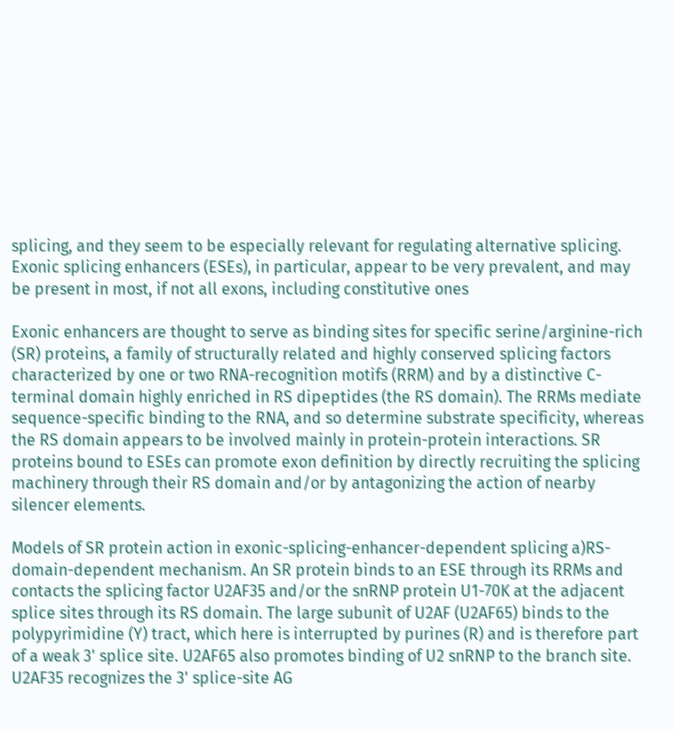splicing, and they seem to be especially relevant for regulating alternative splicing. Exonic splicing enhancers (ESEs), in particular, appear to be very prevalent, and may be present in most, if not all exons, including constitutive ones

Exonic enhancers are thought to serve as binding sites for specific serine/arginine-rich (SR) proteins, a family of structurally related and highly conserved splicing factors characterized by one or two RNA-recognition motifs (RRM) and by a distinctive C-terminal domain highly enriched in RS dipeptides (the RS domain). The RRMs mediate sequence-specific binding to the RNA, and so determine substrate specificity, whereas the RS domain appears to be involved mainly in protein-protein interactions. SR proteins bound to ESEs can promote exon definition by directly recruiting the splicing machinery through their RS domain and/or by antagonizing the action of nearby silencer elements.

Models of SR protein action in exonic-splicing-enhancer-dependent splicing a)RS-domain-dependent mechanism. An SR protein binds to an ESE through its RRMs and contacts the splicing factor U2AF35 and/or the snRNP protein U1-70K at the adjacent splice sites through its RS domain. The large subunit of U2AF (U2AF65) binds to the polypyrimidine (Y) tract, which here is interrupted by purines (R) and is therefore part of a weak 3' splice site. U2AF65 also promotes binding of U2 snRNP to the branch site. U2AF35 recognizes the 3' splice-site AG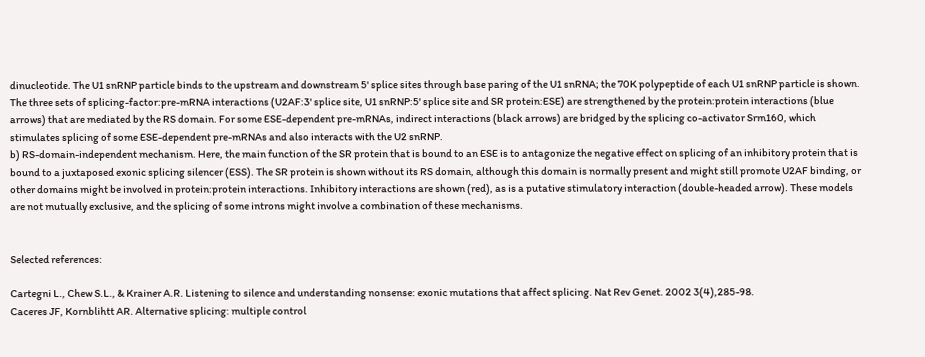dinucleotide. The U1 snRNP particle binds to the upstream and downstream 5' splice sites through base paring of the U1 snRNA; the 70K polypeptide of each U1 snRNP particle is shown. The three sets of splicing-factor:pre-mRNA interactions (U2AF:3' splice site, U1 snRNP:5' splice site and SR protein:ESE) are strengthened by the protein:protein interactions (blue arrows) that are mediated by the RS domain. For some ESE-dependent pre-mRNAs, indirect interactions (black arrows) are bridged by the splicing co-activator Srm160, which stimulates splicing of some ESE-dependent pre-mRNAs and also interacts with the U2 snRNP.
b) RS-domain-independent mechanism. Here, the main function of the SR protein that is bound to an ESE is to antagonize the negative effect on splicing of an inhibitory protein that is bound to a juxtaposed exonic splicing silencer (ESS). The SR protein is shown without its RS domain, although this domain is normally present and might still promote U2AF binding, or other domains might be involved in protein:protein interactions. Inhibitory interactions are shown (red), as is a putative stimulatory interaction (double-headed arrow). These models are not mutually exclusive, and the splicing of some introns might involve a combination of these mechanisms.


Selected references:

Cartegni L., Chew S.L., & Krainer A.R. Listening to silence and understanding nonsense: exonic mutations that affect splicing. Nat Rev Genet. 2002 3(4),285-98.
Caceres JF, Kornblihtt AR. Alternative splicing: multiple control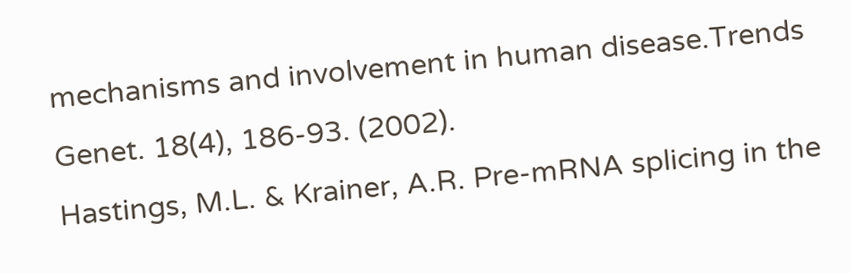mechanisms and involvement in human disease.Trends Genet. 18(4), 186-93. (2002).
Hastings, M.L. & Krainer, A.R. Pre-mRNA splicing in the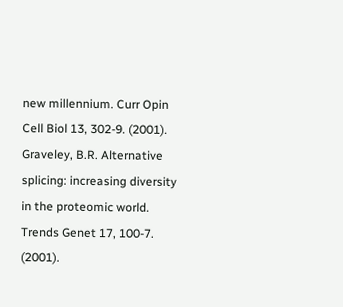new millennium. Curr Opin Cell Biol 13, 302-9. (2001).
Graveley, B.R. Alternative splicing: increasing diversity in the proteomic world. Trends Genet 17, 100-7. (2001).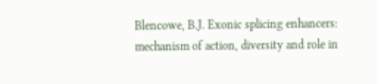Blencowe, B.J. Exonic splicing enhancers: mechanism of action, diversity and role in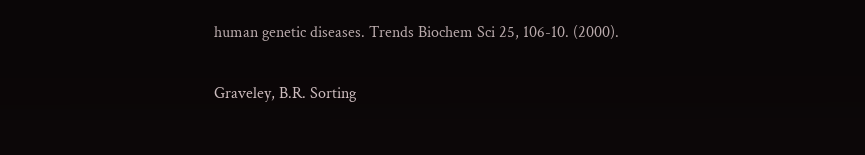human genetic diseases. Trends Biochem Sci 25, 106-10. (2000).

Graveley, B.R. Sorting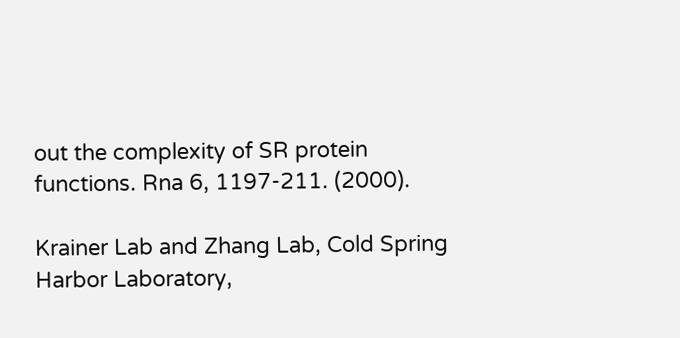out the complexity of SR protein functions. Rna 6, 1197-211. (2000).

Krainer Lab and Zhang Lab, Cold Spring Harbor Laboratory,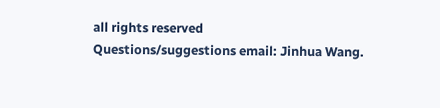all rights reserved
Questions/suggestions email: Jinhua Wang.